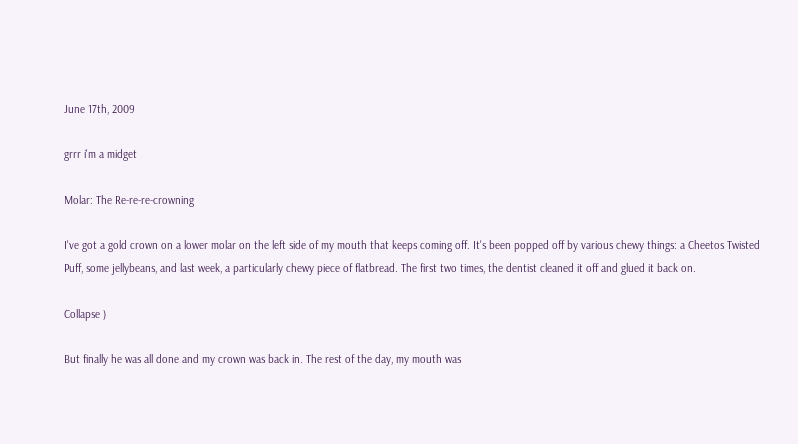June 17th, 2009

grrr i'm a midget

Molar: The Re-re-re-crowning

I've got a gold crown on a lower molar on the left side of my mouth that keeps coming off. It's been popped off by various chewy things: a Cheetos Twisted Puff, some jellybeans, and last week, a particularly chewy piece of flatbread. The first two times, the dentist cleaned it off and glued it back on.

Collapse )

But finally he was all done and my crown was back in. The rest of the day, my mouth was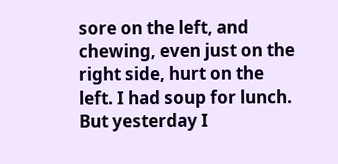sore on the left, and chewing, even just on the right side, hurt on the left. I had soup for lunch. But yesterday I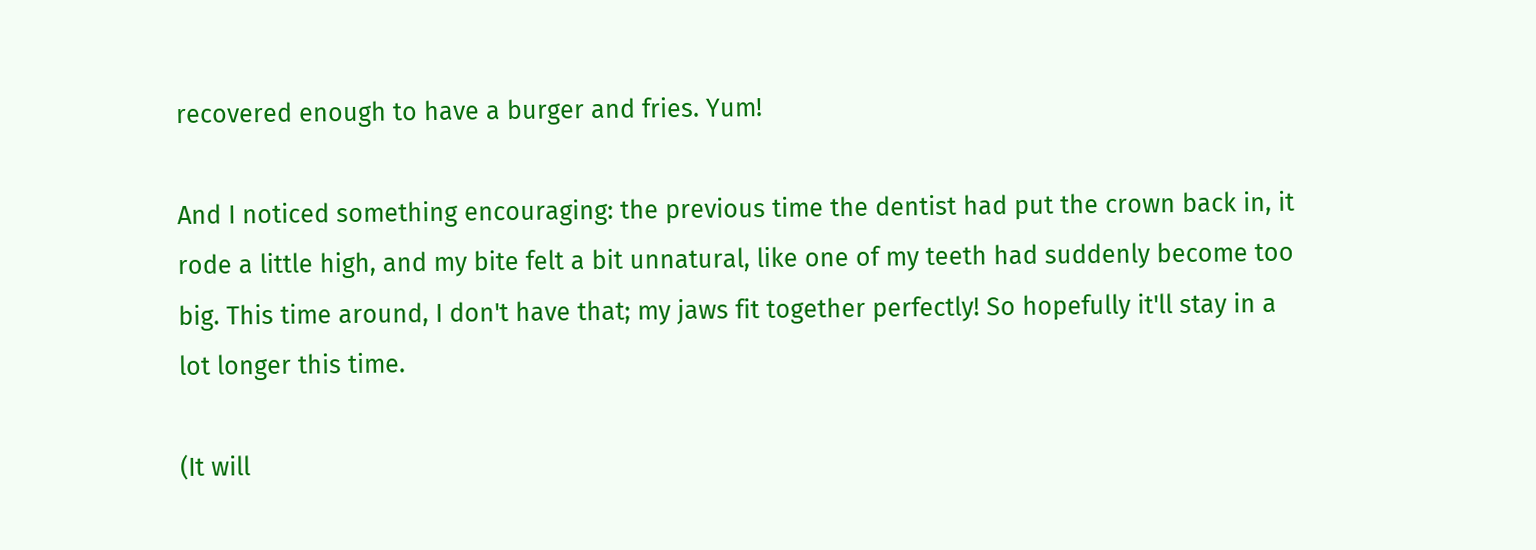recovered enough to have a burger and fries. Yum!

And I noticed something encouraging: the previous time the dentist had put the crown back in, it rode a little high, and my bite felt a bit unnatural, like one of my teeth had suddenly become too big. This time around, I don't have that; my jaws fit together perfectly! So hopefully it'll stay in a lot longer this time.

(It will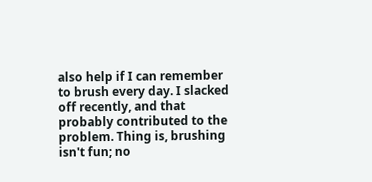also help if I can remember to brush every day. I slacked off recently, and that probably contributed to the problem. Thing is, brushing isn't fun; no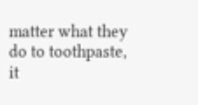matter what they do to toothpaste, it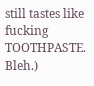still tastes like fucking TOOTHPASTE. Bleh.)